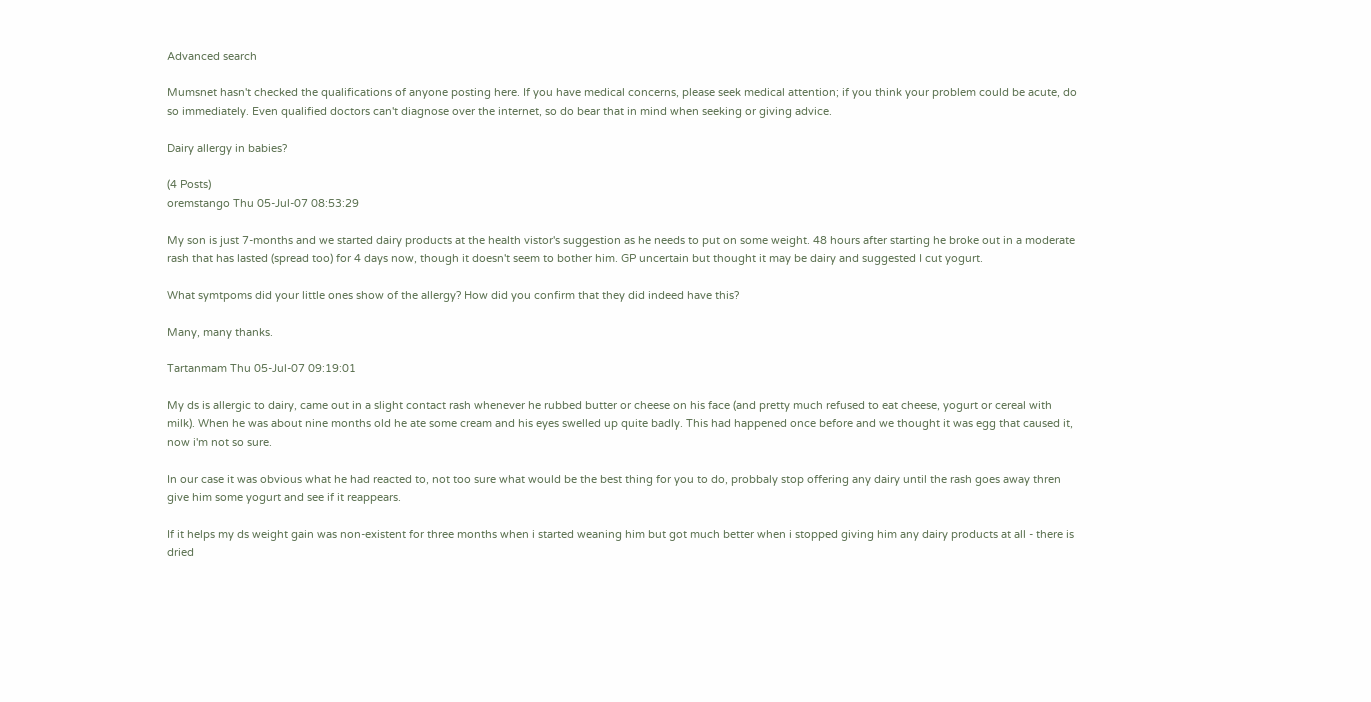Advanced search

Mumsnet hasn't checked the qualifications of anyone posting here. If you have medical concerns, please seek medical attention; if you think your problem could be acute, do so immediately. Even qualified doctors can't diagnose over the internet, so do bear that in mind when seeking or giving advice.

Dairy allergy in babies?

(4 Posts)
oremstango Thu 05-Jul-07 08:53:29

My son is just 7-months and we started dairy products at the health vistor's suggestion as he needs to put on some weight. 48 hours after starting he broke out in a moderate rash that has lasted (spread too) for 4 days now, though it doesn't seem to bother him. GP uncertain but thought it may be dairy and suggested I cut yogurt.

What symtpoms did your little ones show of the allergy? How did you confirm that they did indeed have this?

Many, many thanks.

Tartanmam Thu 05-Jul-07 09:19:01

My ds is allergic to dairy, came out in a slight contact rash whenever he rubbed butter or cheese on his face (and pretty much refused to eat cheese, yogurt or cereal with milk). When he was about nine months old he ate some cream and his eyes swelled up quite badly. This had happened once before and we thought it was egg that caused it, now i'm not so sure.

In our case it was obvious what he had reacted to, not too sure what would be the best thing for you to do, probbaly stop offering any dairy until the rash goes away thren give him some yogurt and see if it reappears.

If it helps my ds weight gain was non-existent for three months when i started weaning him but got much better when i stopped giving him any dairy products at all - there is dried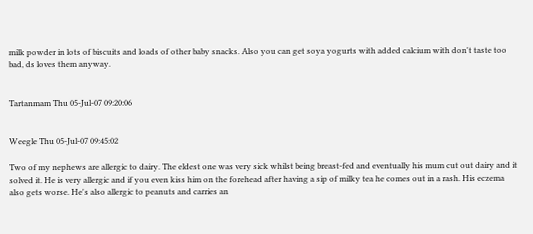milk powder in lots of biscuits and loads of other baby snacks. Also you can get soya yogurts with added calcium with don't taste too bad, ds loves them anyway.


Tartanmam Thu 05-Jul-07 09:20:06


Weegle Thu 05-Jul-07 09:45:02

Two of my nephews are allergic to dairy. The eldest one was very sick whilst being breast-fed and eventually his mum cut out dairy and it solved it. He is very allergic and if you even kiss him on the forehead after having a sip of milky tea he comes out in a rash. His eczema also gets worse. He's also allergic to peanuts and carries an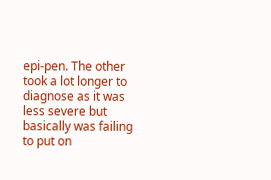epi-pen. The other took a lot longer to diagnose as it was less severe but basically was failing to put on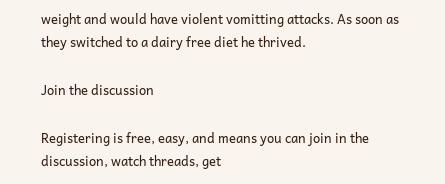weight and would have violent vomitting attacks. As soon as they switched to a dairy free diet he thrived.

Join the discussion

Registering is free, easy, and means you can join in the discussion, watch threads, get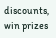discounts, win prizes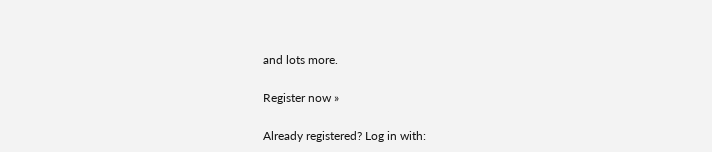and lots more.

Register now »

Already registered? Log in with: